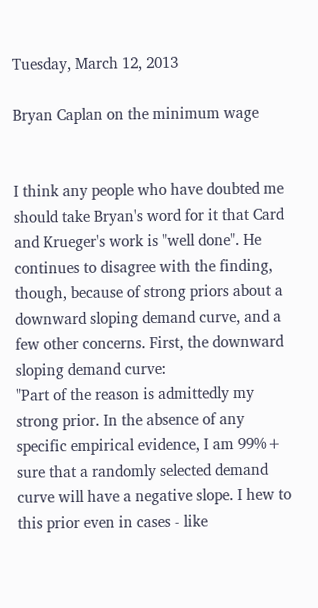Tuesday, March 12, 2013

Bryan Caplan on the minimum wage


I think any people who have doubted me should take Bryan's word for it that Card and Krueger's work is "well done". He continues to disagree with the finding, though, because of strong priors about a downward sloping demand curve, and a few other concerns. First, the downward sloping demand curve:
"Part of the reason is admittedly my strong prior. In the absence of any specific empirical evidence, I am 99%+ sure that a randomly selected demand curve will have a negative slope. I hew to this prior even in cases - like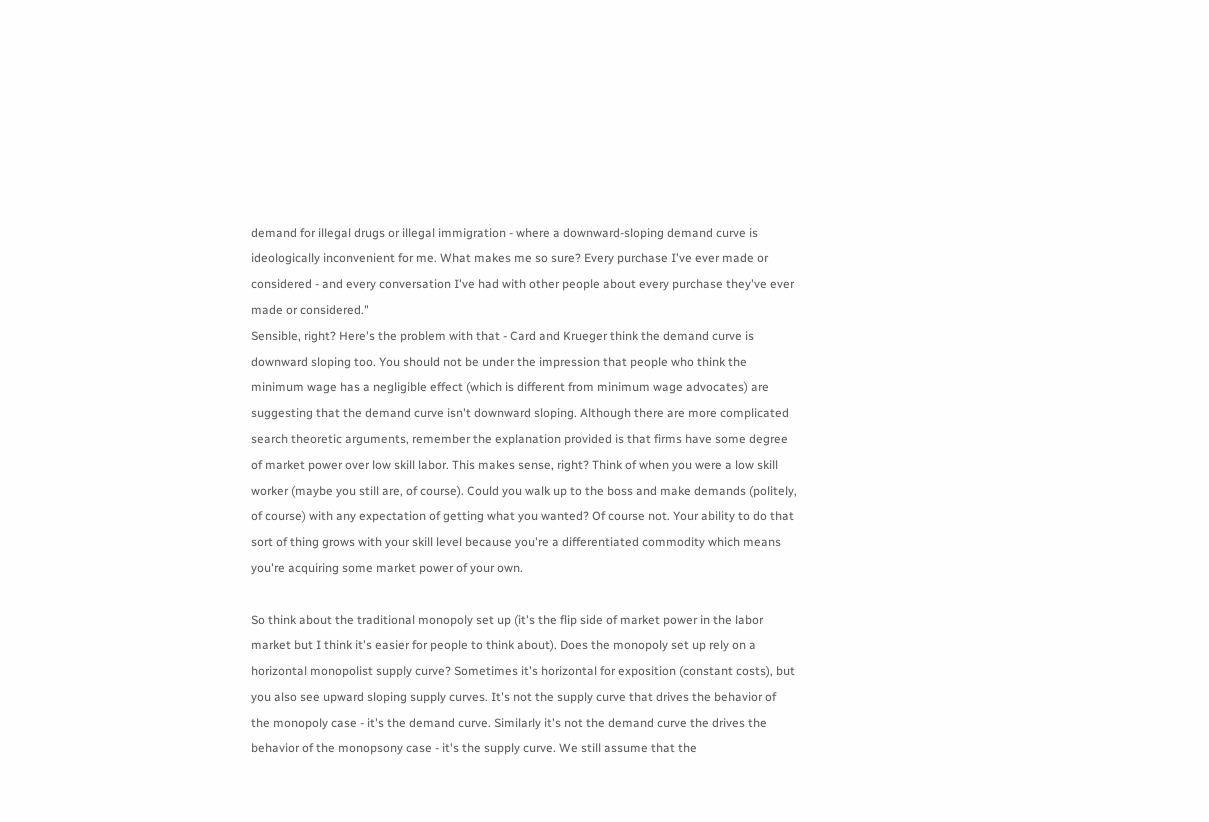demand for illegal drugs or illegal immigration - where a downward-sloping demand curve is ideologically inconvenient for me. What makes me so sure? Every purchase I've ever made or considered - and every conversation I've had with other people about every purchase they've ever made or considered."
Sensible, right? Here's the problem with that - Card and Krueger think the demand curve is downward sloping too. You should not be under the impression that people who think the minimum wage has a negligible effect (which is different from minimum wage advocates) are suggesting that the demand curve isn't downward sloping. Although there are more complicated search theoretic arguments, remember the explanation provided is that firms have some degree of market power over low skill labor. This makes sense, right? Think of when you were a low skill worker (maybe you still are, of course). Could you walk up to the boss and make demands (politely, of course) with any expectation of getting what you wanted? Of course not. Your ability to do that sort of thing grows with your skill level because you're a differentiated commodity which means you're acquiring some market power of your own.

So think about the traditional monopoly set up (it's the flip side of market power in the labor market but I think it's easier for people to think about). Does the monopoly set up rely on a horizontal monopolist supply curve? Sometimes it's horizontal for exposition (constant costs), but you also see upward sloping supply curves. It's not the supply curve that drives the behavior of the monopoly case - it's the demand curve. Similarly it's not the demand curve the drives the behavior of the monopsony case - it's the supply curve. We still assume that the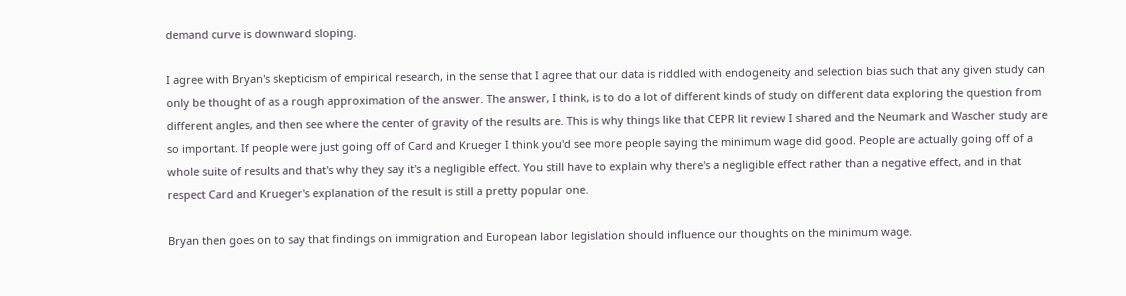demand curve is downward sloping.

I agree with Bryan's skepticism of empirical research, in the sense that I agree that our data is riddled with endogeneity and selection bias such that any given study can only be thought of as a rough approximation of the answer. The answer, I think, is to do a lot of different kinds of study on different data exploring the question from different angles, and then see where the center of gravity of the results are. This is why things like that CEPR lit review I shared and the Neumark and Wascher study are so important. If people were just going off of Card and Krueger I think you'd see more people saying the minimum wage did good. People are actually going off of a whole suite of results and that's why they say it's a negligible effect. You still have to explain why there's a negligible effect rather than a negative effect, and in that respect Card and Krueger's explanation of the result is still a pretty popular one.

Bryan then goes on to say that findings on immigration and European labor legislation should influence our thoughts on the minimum wage.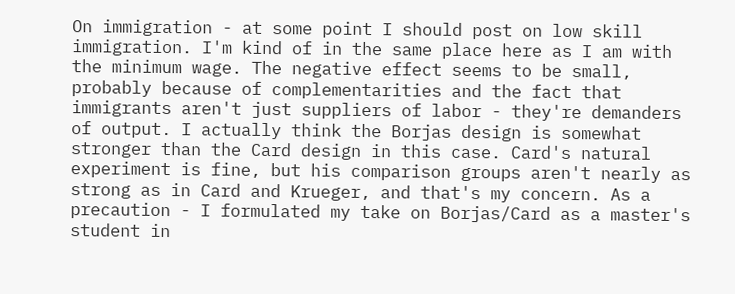On immigration - at some point I should post on low skill immigration. I'm kind of in the same place here as I am with the minimum wage. The negative effect seems to be small, probably because of complementarities and the fact that immigrants aren't just suppliers of labor - they're demanders of output. I actually think the Borjas design is somewhat stronger than the Card design in this case. Card's natural experiment is fine, but his comparison groups aren't nearly as strong as in Card and Krueger, and that's my concern. As a precaution - I formulated my take on Borjas/Card as a master's student in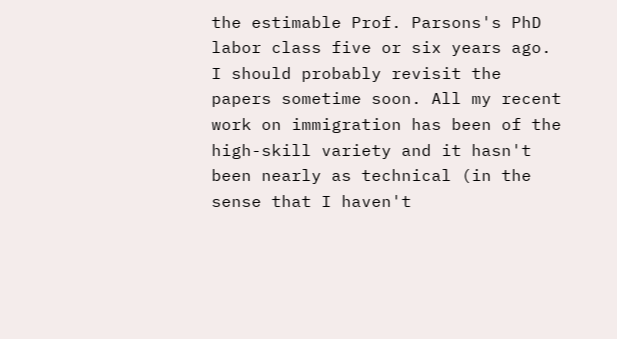the estimable Prof. Parsons's PhD labor class five or six years ago. I should probably revisit the papers sometime soon. All my recent work on immigration has been of the high-skill variety and it hasn't been nearly as technical (in the sense that I haven't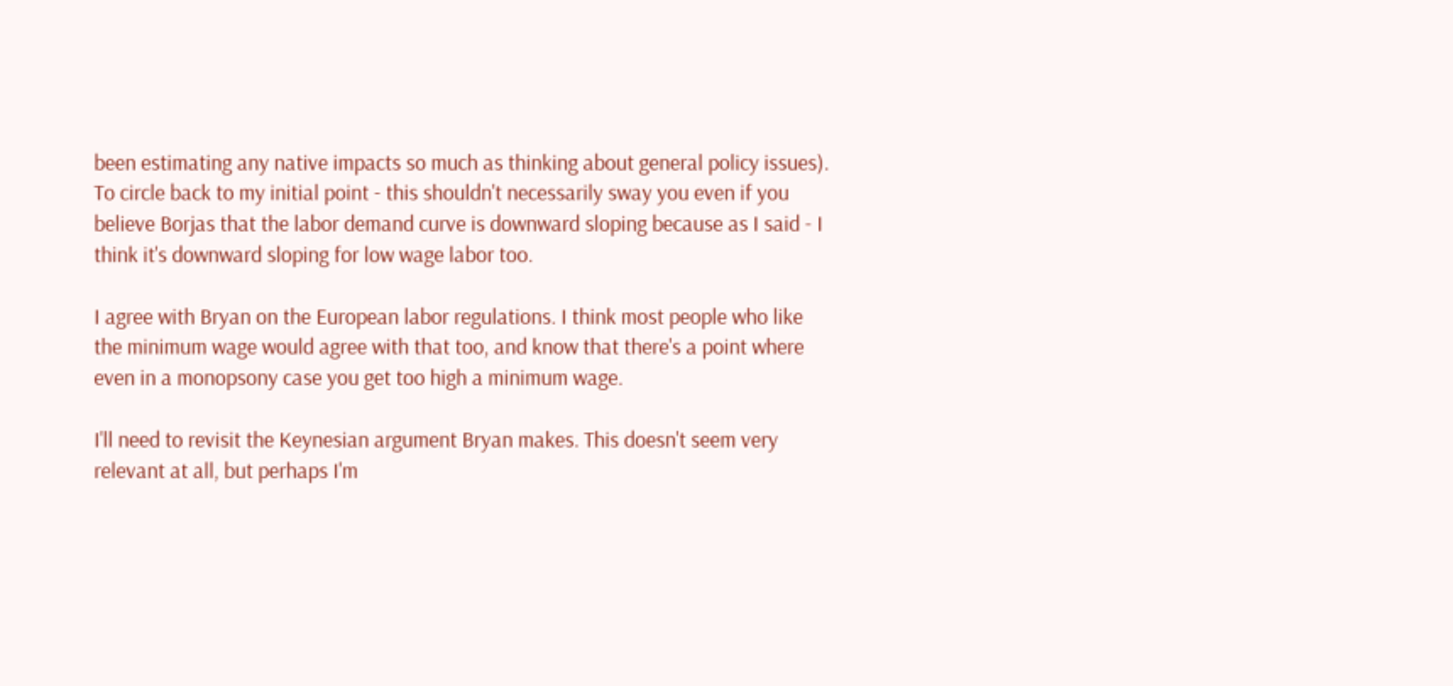been estimating any native impacts so much as thinking about general policy issues). To circle back to my initial point - this shouldn't necessarily sway you even if you believe Borjas that the labor demand curve is downward sloping because as I said - I think it's downward sloping for low wage labor too.

I agree with Bryan on the European labor regulations. I think most people who like the minimum wage would agree with that too, and know that there's a point where even in a monopsony case you get too high a minimum wage.

I'll need to revisit the Keynesian argument Bryan makes. This doesn't seem very relevant at all, but perhaps I'm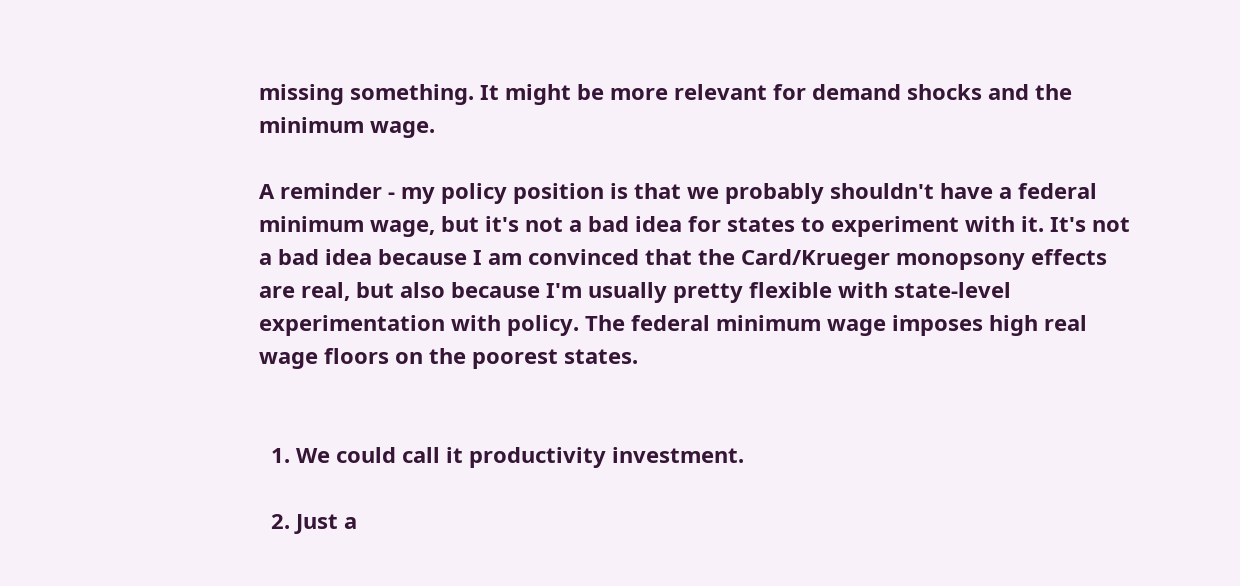missing something. It might be more relevant for demand shocks and the minimum wage.

A reminder - my policy position is that we probably shouldn't have a federal minimum wage, but it's not a bad idea for states to experiment with it. It's not a bad idea because I am convinced that the Card/Krueger monopsony effects are real, but also because I'm usually pretty flexible with state-level experimentation with policy. The federal minimum wage imposes high real wage floors on the poorest states.


  1. We could call it productivity investment.

  2. Just a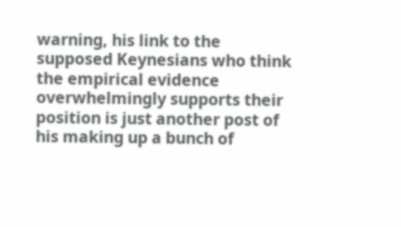warning, his link to the supposed Keynesians who think the empirical evidence overwhelmingly supports their position is just another post of his making up a bunch of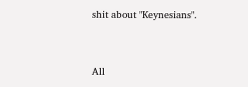shit about "Keynesians".


All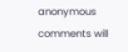anonymous comments will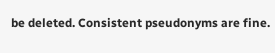be deleted. Consistent pseudonyms are fine.